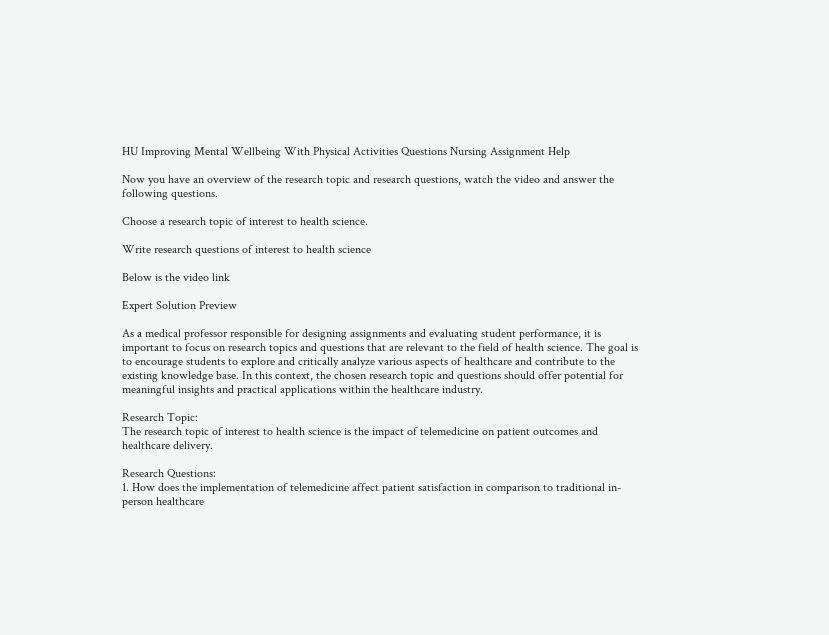HU Improving Mental Wellbeing With Physical Activities Questions Nursing Assignment Help

Now you have an overview of the research topic and research questions, watch the video and answer the following questions.

Choose a research topic of interest to health science.

Write research questions of interest to health science

Below is the video link

Expert Solution Preview

As a medical professor responsible for designing assignments and evaluating student performance, it is important to focus on research topics and questions that are relevant to the field of health science. The goal is to encourage students to explore and critically analyze various aspects of healthcare and contribute to the existing knowledge base. In this context, the chosen research topic and questions should offer potential for meaningful insights and practical applications within the healthcare industry.

Research Topic:
The research topic of interest to health science is the impact of telemedicine on patient outcomes and healthcare delivery.

Research Questions:
1. How does the implementation of telemedicine affect patient satisfaction in comparison to traditional in-person healthcare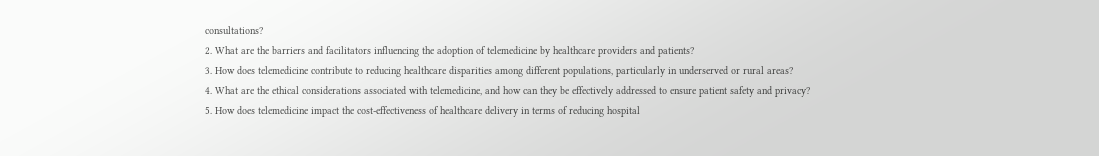consultations?
2. What are the barriers and facilitators influencing the adoption of telemedicine by healthcare providers and patients?
3. How does telemedicine contribute to reducing healthcare disparities among different populations, particularly in underserved or rural areas?
4. What are the ethical considerations associated with telemedicine, and how can they be effectively addressed to ensure patient safety and privacy?
5. How does telemedicine impact the cost-effectiveness of healthcare delivery in terms of reducing hospital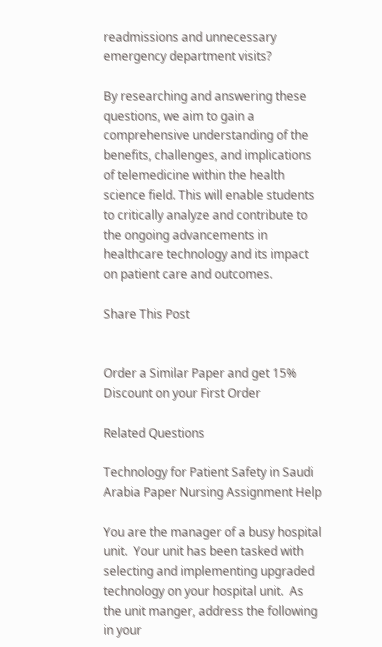readmissions and unnecessary emergency department visits?

By researching and answering these questions, we aim to gain a comprehensive understanding of the benefits, challenges, and implications of telemedicine within the health science field. This will enable students to critically analyze and contribute to the ongoing advancements in healthcare technology and its impact on patient care and outcomes.

Share This Post


Order a Similar Paper and get 15% Discount on your First Order

Related Questions

Technology for Patient Safety in Saudi Arabia Paper Nursing Assignment Help

You are the manager of a busy hospital unit.  Your unit has been tasked with selecting and implementing upgraded technology on your hospital unit.  As the unit manger, address the following in your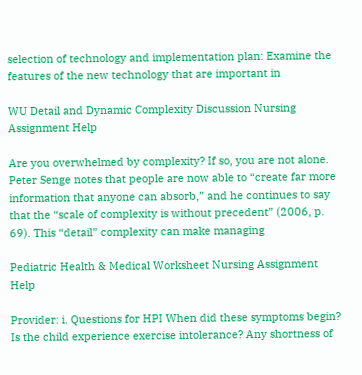selection of technology and implementation plan: Examine the features of the new technology that are important in

WU Detail and Dynamic Complexity Discussion Nursing Assignment Help

Are you overwhelmed by complexity? If so, you are not alone. Peter Senge notes that people are now able to “create far more information that anyone can absorb,” and he continues to say that the “scale of complexity is without precedent” (2006, p. 69). This “detail” complexity can make managing

Pediatric Health & Medical Worksheet Nursing Assignment Help

Provider: i. Questions for HPI When did these symptoms begin? Is the child experience exercise intolerance? Any shortness of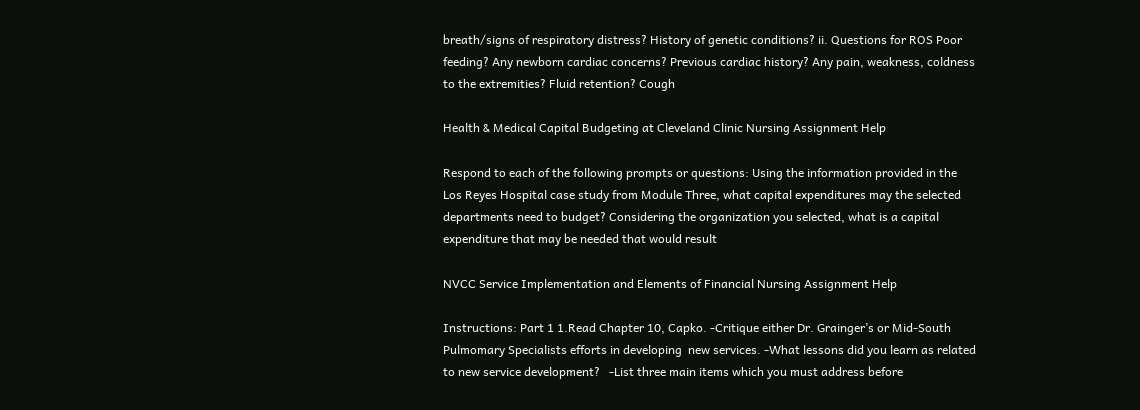breath/signs of respiratory distress? History of genetic conditions? ii. Questions for ROS Poor feeding? Any newborn cardiac concerns? Previous cardiac history? Any pain, weakness, coldness to the extremities? Fluid retention? Cough

Health & Medical Capital Budgeting at Cleveland Clinic Nursing Assignment Help

Respond to each of the following prompts or questions: Using the information provided in the Los Reyes Hospital case study from Module Three, what capital expenditures may the selected departments need to budget? Considering the organization you selected, what is a capital expenditure that may be needed that would result

NVCC Service Implementation and Elements of Financial Nursing Assignment Help

Instructions: Part 1 1.Read Chapter 10, Capko. -Critique either Dr. Grainger’s or Mid-South Pulmomary Specialists efforts in developing  new services. -What lessons did you learn as related to new service development?   -List three main items which you must address before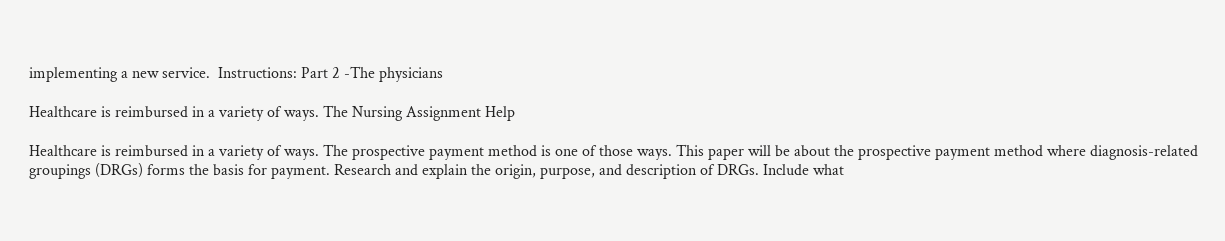implementing a new service.  Instructions: Part 2 -The physicians

Healthcare is reimbursed in a variety of ways. The Nursing Assignment Help

Healthcare is reimbursed in a variety of ways. The prospective payment method is one of those ways. This paper will be about the prospective payment method where diagnosis-related groupings (DRGs) forms the basis for payment. Research and explain the origin, purpose, and description of DRGs. Include what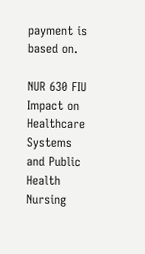payment is based on.

NUR 630 FIU Impact on Healthcare Systems and Public Health Nursing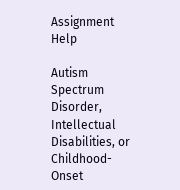Assignment Help

Autism Spectrum Disorder, Intellectual Disabilities, or Childhood-Onset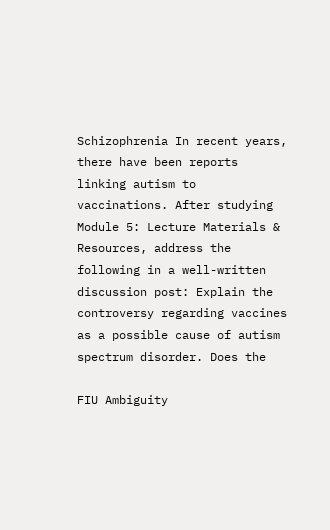Schizophrenia In recent years, there have been reports linking autism to vaccinations. After studying Module 5: Lecture Materials & Resources, address the following in a well-written discussion post: Explain the controversy regarding vaccines as a possible cause of autism spectrum disorder. Does the

FIU Ambiguity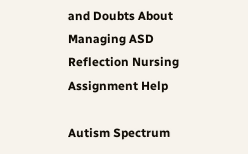and Doubts About Managing ASD Reflection Nursing Assignment Help

Autism Spectrum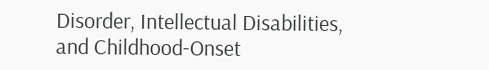Disorder, Intellectual Disabilities, and Childhood-Onset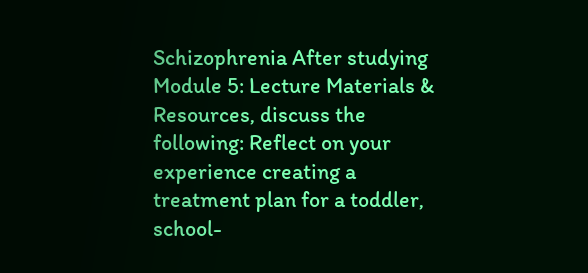Schizophrenia After studying Module 5: Lecture Materials & Resources, discuss the following: Reflect on your experience creating a treatment plan for a toddler, school-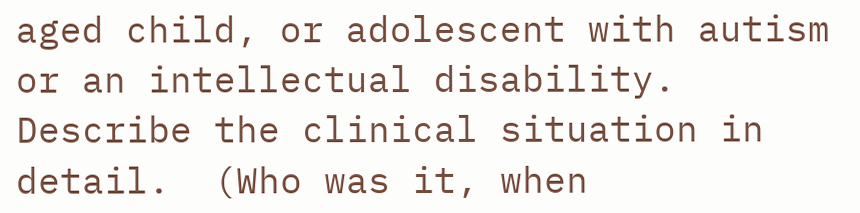aged child, or adolescent with autism or an intellectual disability.  Describe the clinical situation in detail.  (Who was it, when